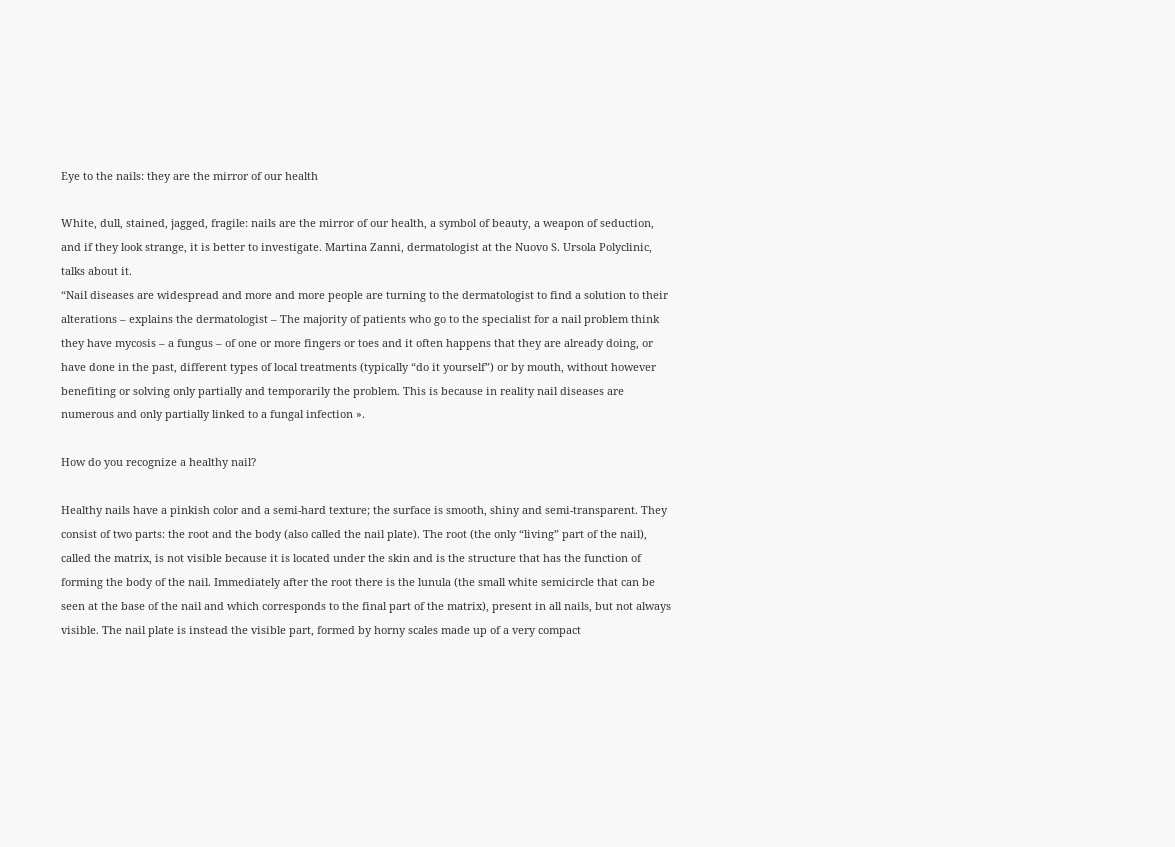Eye to the nails: they are the mirror of our health

White, dull, stained, jagged, fragile: nails are the mirror of our health, a symbol of beauty, a weapon of seduction, and if they look strange, it is better to investigate. Martina Zanni, dermatologist at the Nuovo S. Ursola Polyclinic, talks about it.
“Nail diseases are widespread and more and more people are turning to the dermatologist to find a solution to their alterations – explains the dermatologist – The majority of patients who go to the specialist for a nail problem think they have mycosis – a fungus – of one or more fingers or toes and it often happens that they are already doing, or have done in the past, different types of local treatments (typically “do it yourself”) or by mouth, without however benefiting or solving only partially and temporarily the problem. This is because in reality nail diseases are numerous and only partially linked to a fungal infection ».

How do you recognize a healthy nail?

Healthy nails have a pinkish color and a semi-hard texture; the surface is smooth, shiny and semi-transparent. They consist of two parts: the root and the body (also called the nail plate). The root (the only “living” part of the nail), called the matrix, is not visible because it is located under the skin and is the structure that has the function of forming the body of the nail. Immediately after the root there is the lunula (the small white semicircle that can be seen at the base of the nail and which corresponds to the final part of the matrix), present in all nails, but not always visible. The nail plate is instead the visible part, formed by horny scales made up of a very compact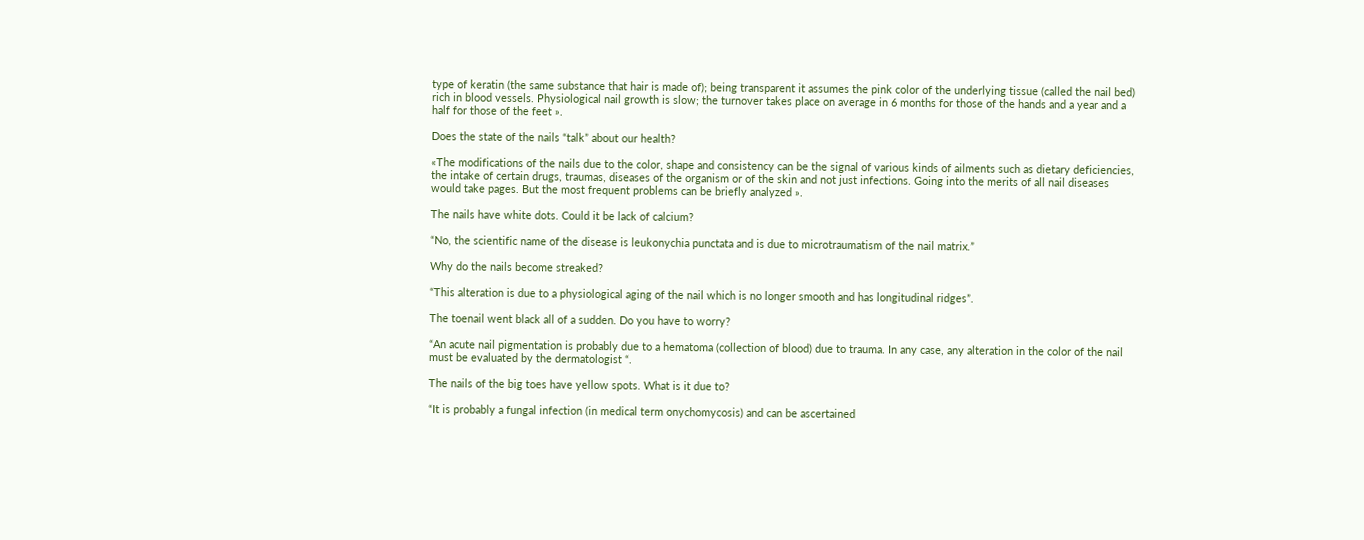type of keratin (the same substance that hair is made of); being transparent it assumes the pink color of the underlying tissue (called the nail bed) rich in blood vessels. Physiological nail growth is slow; the turnover takes place on average in 6 months for those of the hands and a year and a half for those of the feet ».

Does the state of the nails “talk” about our health?

«The modifications of the nails due to the color, shape and consistency can be the signal of various kinds of ailments such as dietary deficiencies, the intake of certain drugs, traumas, diseases of the organism or of the skin and not just infections. Going into the merits of all nail diseases would take pages. But the most frequent problems can be briefly analyzed ».

The nails have white dots. Could it be lack of calcium?

“No, the scientific name of the disease is leukonychia punctata and is due to microtraumatism of the nail matrix.”

Why do the nails become streaked?

“This alteration is due to a physiological aging of the nail which is no longer smooth and has longitudinal ridges”.

The toenail went black all of a sudden. Do you have to worry?

“An acute nail pigmentation is probably due to a hematoma (collection of blood) due to trauma. In any case, any alteration in the color of the nail must be evaluated by the dermatologist “.

The nails of the big toes have yellow spots. What is it due to?

“It is probably a fungal infection (in medical term onychomycosis) and can be ascertained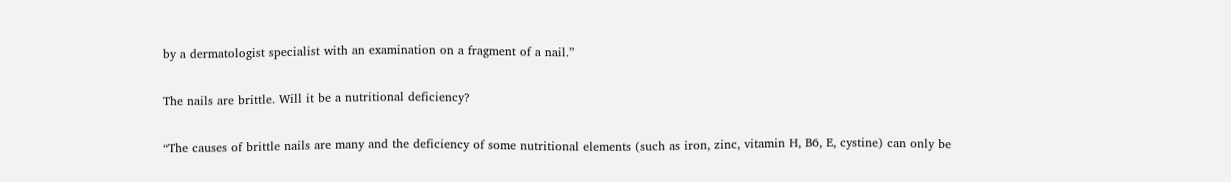by a dermatologist specialist with an examination on a fragment of a nail.”

The nails are brittle. Will it be a nutritional deficiency?

“The causes of brittle nails are many and the deficiency of some nutritional elements (such as iron, zinc, vitamin H, B6, E, cystine) can only be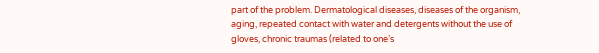part of the problem. Dermatological diseases, diseases of the organism, aging, repeated contact with water and detergents without the use of gloves, chronic traumas (related to one’s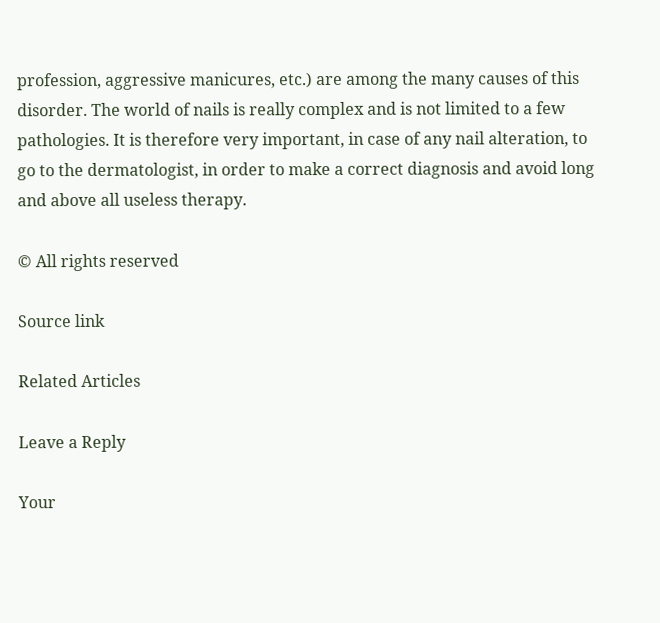profession, aggressive manicures, etc.) are among the many causes of this disorder. The world of nails is really complex and is not limited to a few pathologies. It is therefore very important, in case of any nail alteration, to go to the dermatologist, in order to make a correct diagnosis and avoid long and above all useless therapy.

© All rights reserved

Source link

Related Articles

Leave a Reply

Your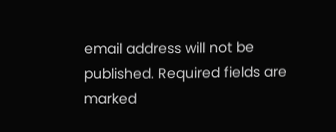email address will not be published. Required fields are marked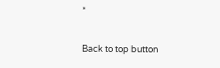*

Back to top button